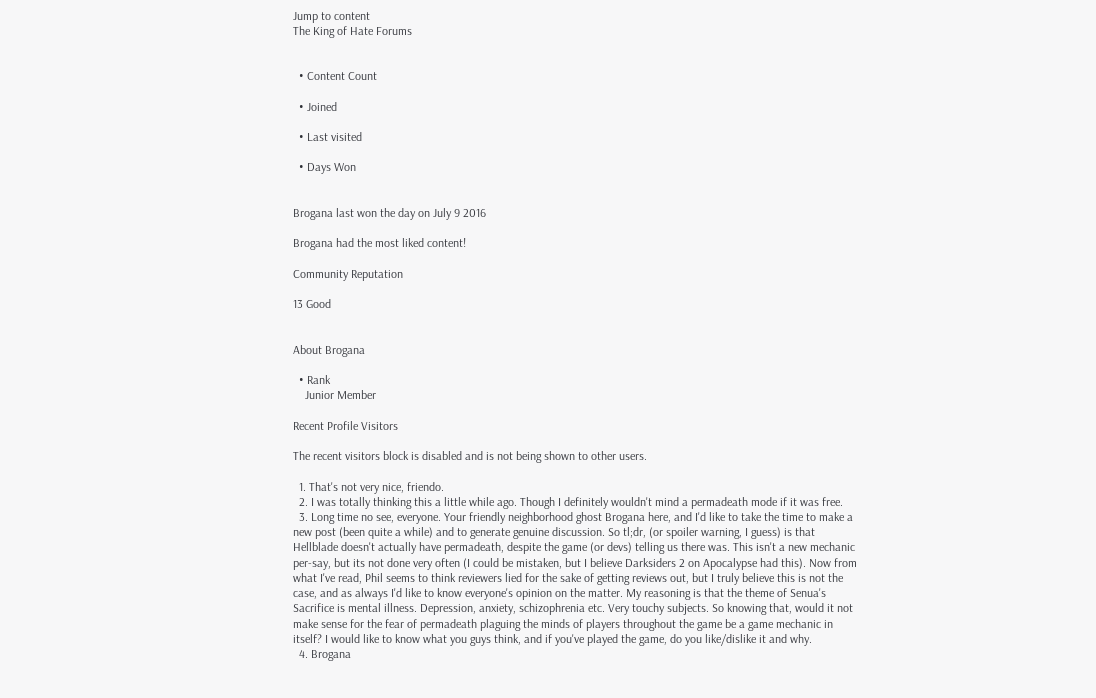Jump to content
The King of Hate Forums


  • Content Count

  • Joined

  • Last visited

  • Days Won


Brogana last won the day on July 9 2016

Brogana had the most liked content!

Community Reputation

13 Good


About Brogana

  • Rank
    Junior Member

Recent Profile Visitors

The recent visitors block is disabled and is not being shown to other users.

  1. That's not very nice, friendo.
  2. I was totally thinking this a little while ago. Though I definitely wouldn't mind a permadeath mode if it was free.
  3. Long time no see, everyone. Your friendly neighborhood ghost Brogana here, and I'd like to take the time to make a new post (been quite a while) and to generate genuine discussion. So tl;dr, (or spoiler warning, I guess) is that Hellblade doesn't actually have permadeath, despite the game (or devs) telling us there was. This isn't a new mechanic per-say, but its not done very often (I could be mistaken, but I believe Darksiders 2 on Apocalypse had this). Now from what I've read, Phil seems to think reviewers lied for the sake of getting reviews out, but I truly believe this is not the case, and as always I'd like to know everyone's opinion on the matter. My reasoning is that the theme of Senua's Sacrifice is mental illness. Depression, anxiety, schizophrenia etc. Very touchy subjects. So knowing that, would it not make sense for the fear of permadeath plaguing the minds of players throughout the game be a game mechanic in itself? I would like to know what you guys think, and if you've played the game, do you like/dislike it and why.
  4. Brogana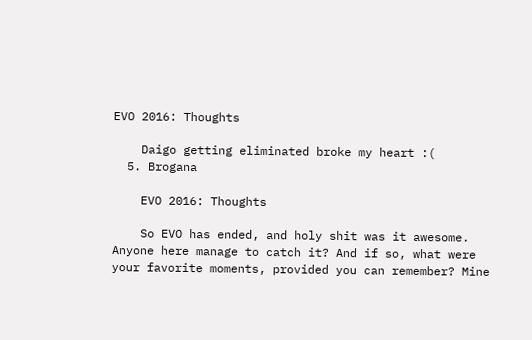EVO 2016: Thoughts

    Daigo getting eliminated broke my heart :(
  5. Brogana

    EVO 2016: Thoughts

    So EVO has ended, and holy shit was it awesome. Anyone here manage to catch it? And if so, what were your favorite moments, provided you can remember? Mine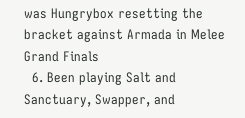was Hungrybox resetting the bracket against Armada in Melee Grand Finals
  6. Been playing Salt and Sanctuary, Swapper, and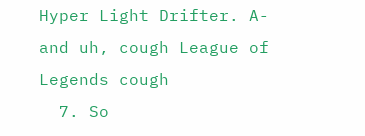Hyper Light Drifter. A-and uh, cough League of Legends cough
  7. So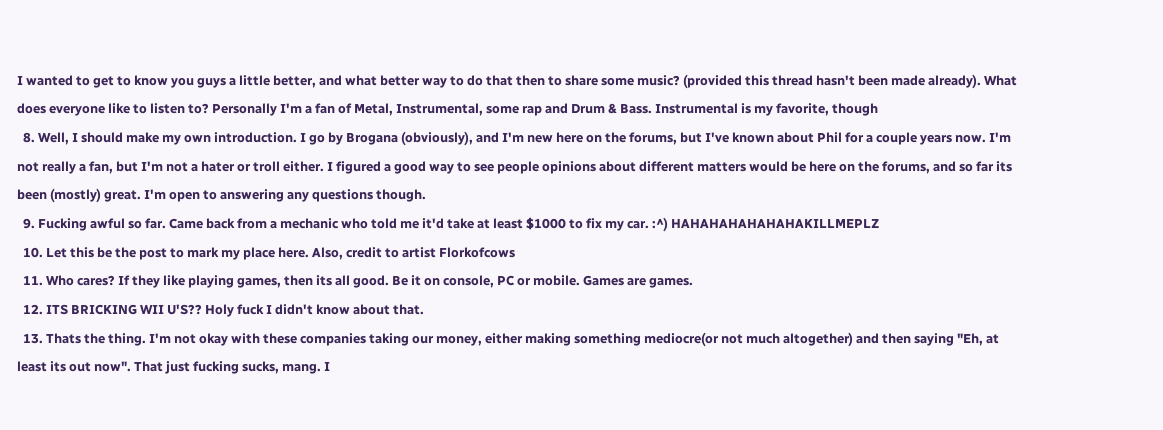I wanted to get to know you guys a little better, and what better way to do that then to share some music? (provided this thread hasn't been made already). What does everyone like to listen to? Personally I'm a fan of Metal, Instrumental, some rap and Drum & Bass. Instrumental is my favorite, though
  8. Well, I should make my own introduction. I go by Brogana (obviously), and I'm new here on the forums, but I've known about Phil for a couple years now. I'm not really a fan, but I'm not a hater or troll either. I figured a good way to see people opinions about different matters would be here on the forums, and so far its been (mostly) great. I'm open to answering any questions though.
  9. Fucking awful so far. Came back from a mechanic who told me it'd take at least $1000 to fix my car. :^) HAHAHAHAHAHAHAKILLMEPLZ
  10. Let this be the post to mark my place here. Also, credit to artist Florkofcows
  11. Who cares? If they like playing games, then its all good. Be it on console, PC or mobile. Games are games.
  12. ITS BRICKING WII U'S?? Holy fuck I didn't know about that.
  13. Thats the thing. I'm not okay with these companies taking our money, either making something mediocre(or not much altogether) and then saying "Eh, at least its out now". That just fucking sucks, mang. I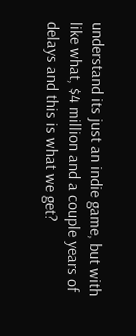understand its just an indie game, but with like what, $4 million and a couple years of delays and this is what we get?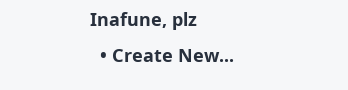Inafune, plz
  • Create New...